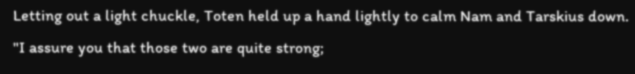Letting out a light chuckle, Toten held up a hand lightly to calm Nam and Tarskius down. "I assure you that those two are quite strong;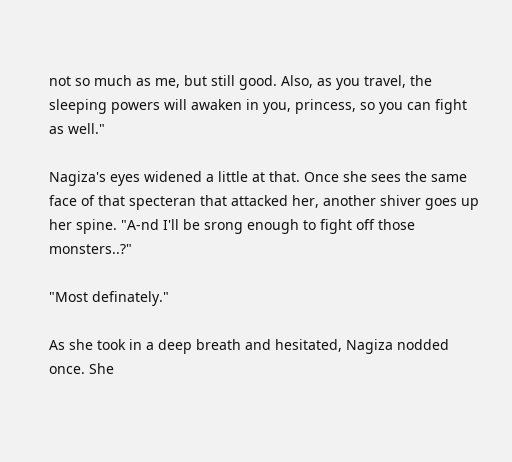not so much as me, but still good. Also, as you travel, the sleeping powers will awaken in you, princess, so you can fight as well."

Nagiza's eyes widened a little at that. Once she sees the same face of that specteran that attacked her, another shiver goes up her spine. "A-nd I'll be srong enough to fight off those monsters..?"

"Most definately."

As she took in a deep breath and hesitated, Nagiza nodded once. She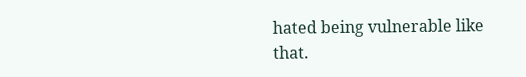hated being vulnerable like that.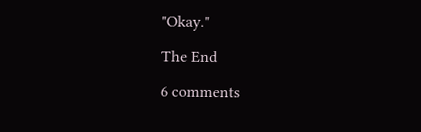"Okay."

The End

6 comments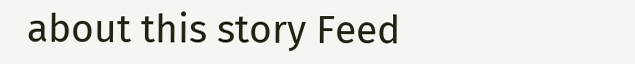about this story Feed